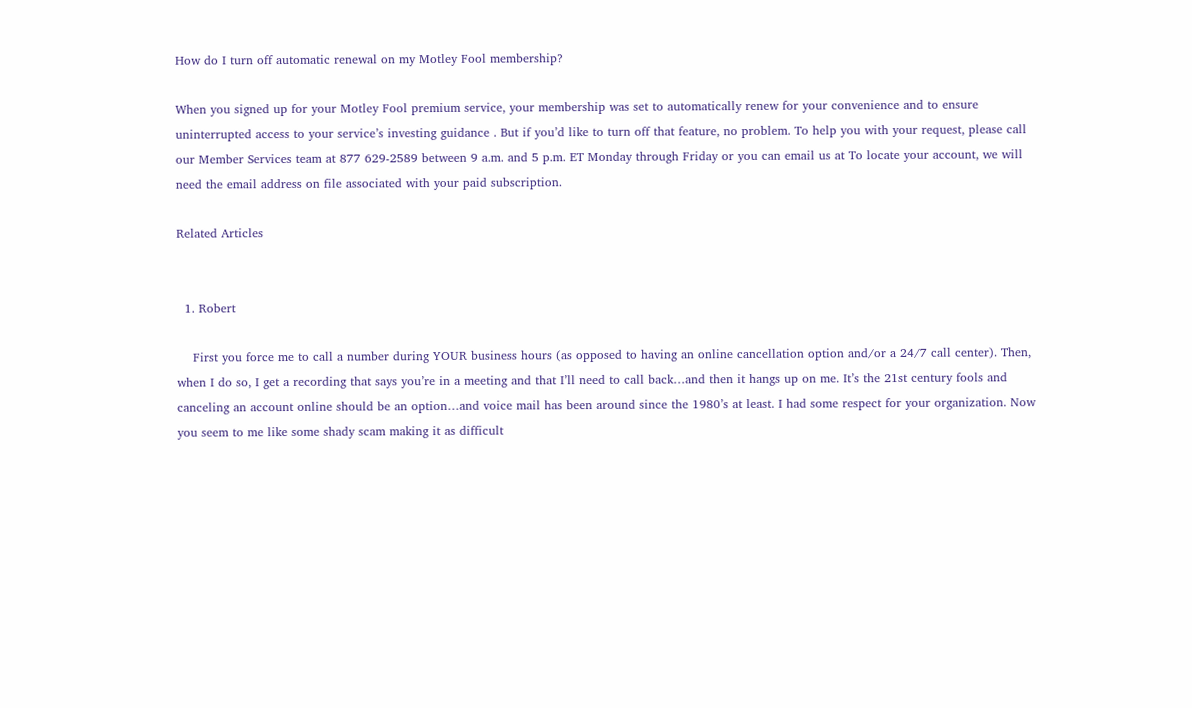How do I turn off automatic renewal on my Motley Fool membership?

When you signed up for your Motley Fool premium service, your membership was set to automatically renew for your convenience and to ensure uninterrupted access to your service’s investing guidance . But if you’d like to turn off that feature, no problem. To help you with your request, please call our Member Services team at 877 629-2589 between 9 a.m. and 5 p.m. ET Monday through Friday or you can email us at To locate your account, we will need the email address on file associated with your paid subscription.

Related Articles


  1. Robert

    First you force me to call a number during YOUR business hours (as opposed to having an online cancellation option and/or a 24/7 call center). Then, when I do so, I get a recording that says you’re in a meeting and that I’ll need to call back…and then it hangs up on me. It’s the 21st century fools and canceling an account online should be an option…and voice mail has been around since the 1980’s at least. I had some respect for your organization. Now you seem to me like some shady scam making it as difficult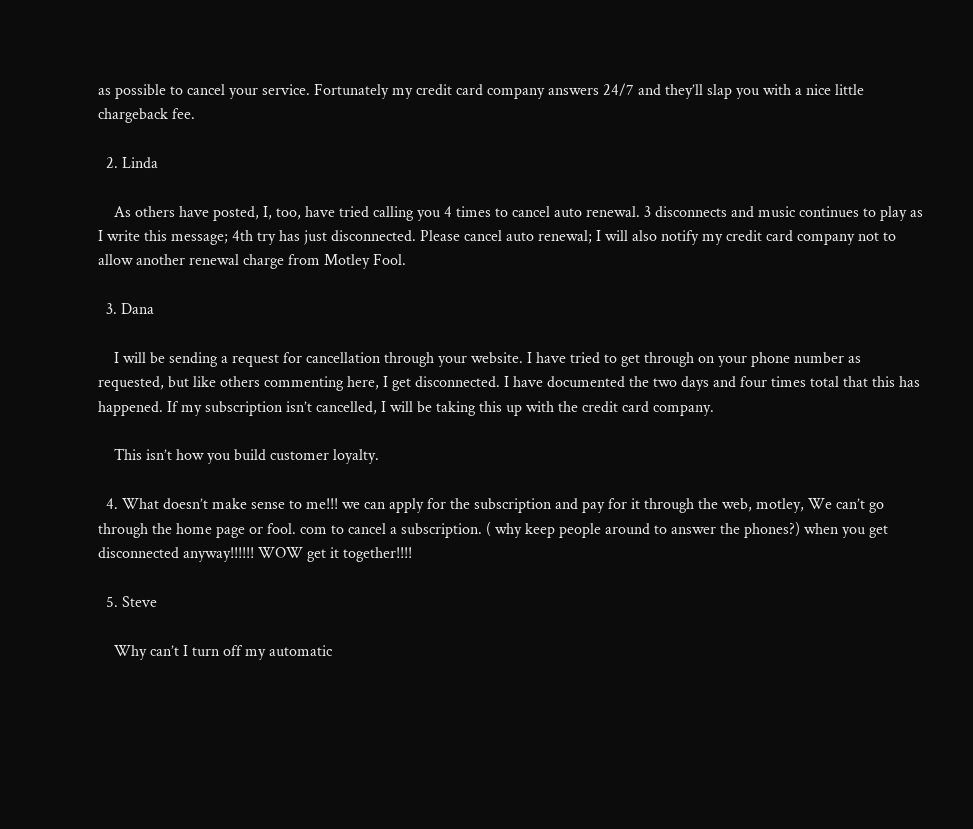as possible to cancel your service. Fortunately my credit card company answers 24/7 and they’ll slap you with a nice little chargeback fee.

  2. Linda

    As others have posted, I, too, have tried calling you 4 times to cancel auto renewal. 3 disconnects and music continues to play as I write this message; 4th try has just disconnected. Please cancel auto renewal; I will also notify my credit card company not to allow another renewal charge from Motley Fool.

  3. Dana

    I will be sending a request for cancellation through your website. I have tried to get through on your phone number as requested, but like others commenting here, I get disconnected. I have documented the two days and four times total that this has happened. If my subscription isn’t cancelled, I will be taking this up with the credit card company.

    This isn’t how you build customer loyalty.

  4. What doesn’t make sense to me!!! we can apply for the subscription and pay for it through the web, motley, We can’t go through the home page or fool. com to cancel a subscription. ( why keep people around to answer the phones?) when you get disconnected anyway!!!!!! WOW get it together!!!!

  5. Steve

    Why can’t I turn off my automatic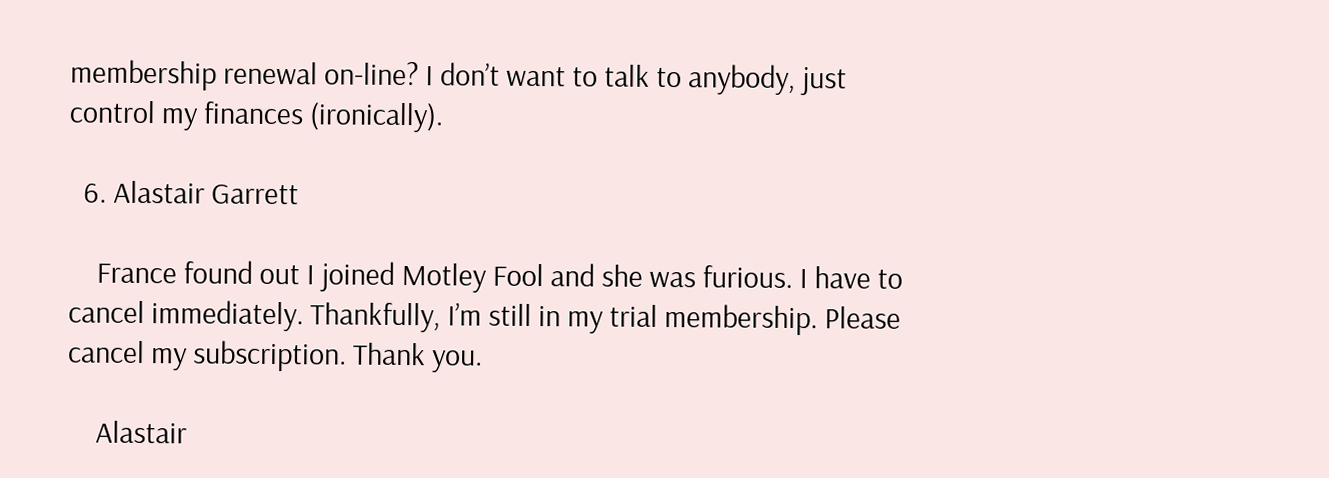membership renewal on-line? I don’t want to talk to anybody, just control my finances (ironically).

  6. Alastair Garrett

    France found out I joined Motley Fool and she was furious. I have to cancel immediately. Thankfully, I’m still in my trial membership. Please cancel my subscription. Thank you.

    Alastair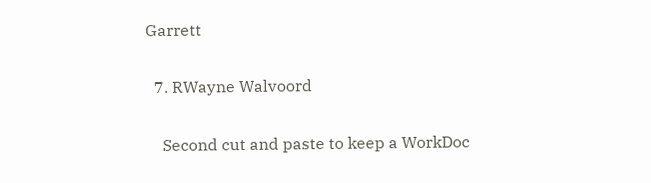Garrett

  7. RWayne Walvoord

    Second cut and paste to keep a WorkDoc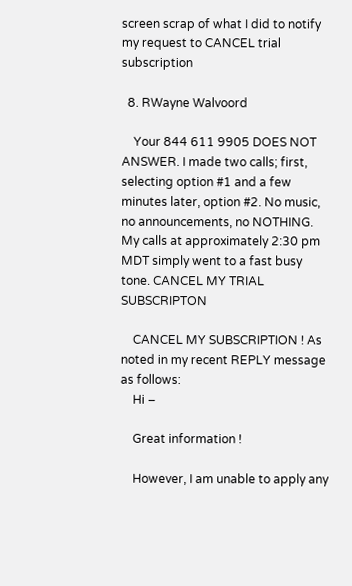screen scrap of what I did to notify my request to CANCEL trial subscription

  8. RWayne Walvoord

    Your 844 611 9905 DOES NOT ANSWER. I made two calls; first, selecting option #1 and a few minutes later, option #2. No music, no announcements, no NOTHING. My calls at approximately 2:30 pm MDT simply went to a fast busy tone. CANCEL MY TRIAL SUBSCRIPTON

    CANCEL MY SUBSCRIPTION ! As noted in my recent REPLY message as follows:
    Hi –

    Great information !

    However, I am unable to apply any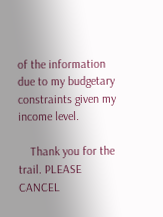of the information due to my budgetary constraints given my income level.

    Thank you for the trail. PLEASE CANCEL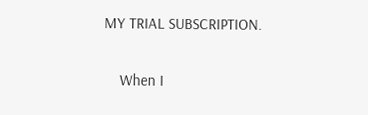MY TRIAL SUBSCRIPTION.

    When I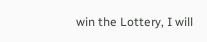win the Lottery, I will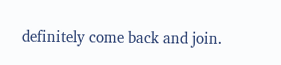definitely come back and join.